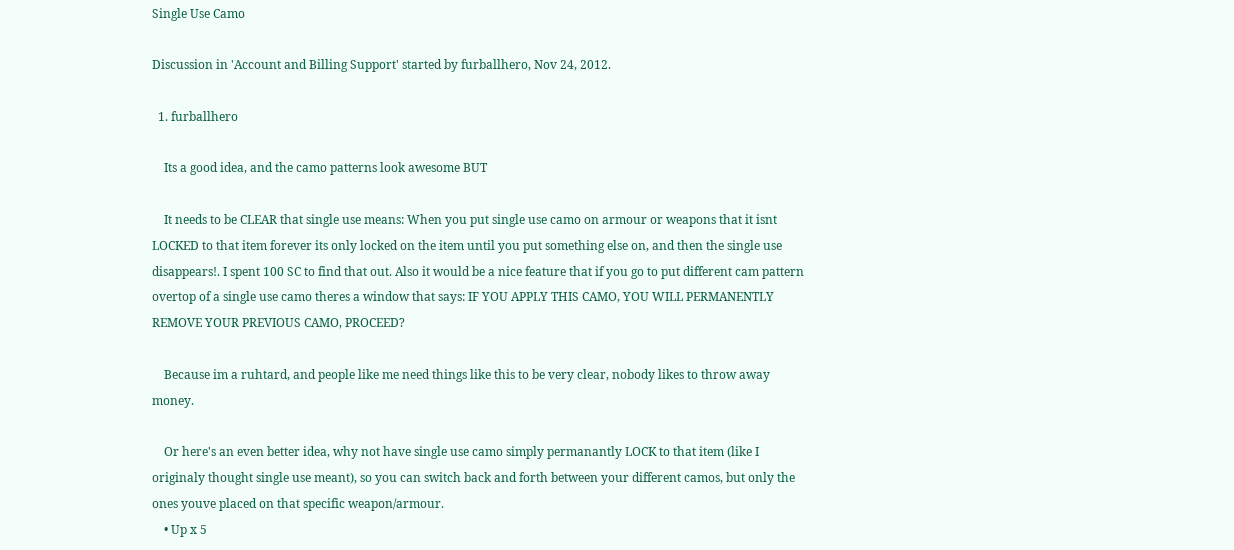Single Use Camo

Discussion in 'Account and Billing Support' started by furballhero, Nov 24, 2012.

  1. furballhero

    Its a good idea, and the camo patterns look awesome BUT

    It needs to be CLEAR that single use means: When you put single use camo on armour or weapons that it isnt LOCKED to that item forever its only locked on the item until you put something else on, and then the single use disappears!. I spent 100 SC to find that out. Also it would be a nice feature that if you go to put different cam pattern overtop of a single use camo theres a window that says: IF YOU APPLY THIS CAMO, YOU WILL PERMANENTLY REMOVE YOUR PREVIOUS CAMO, PROCEED?

    Because im a ruhtard, and people like me need things like this to be very clear, nobody likes to throw away money.

    Or here's an even better idea, why not have single use camo simply permanantly LOCK to that item (like I originaly thought single use meant), so you can switch back and forth between your different camos, but only the ones youve placed on that specific weapon/armour.
    • Up x 5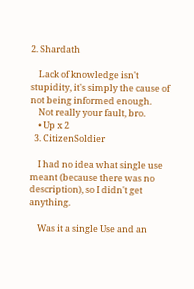2. Shardath

    Lack of knowledge isn't stupidity, it's simply the cause of not being informed enough.
    Not really your fault, bro.
    • Up x 2
  3. CitizenSoldier

    I had no idea what single use meant (because there was no description), so I didn't get anything.

    Was it a single Use and an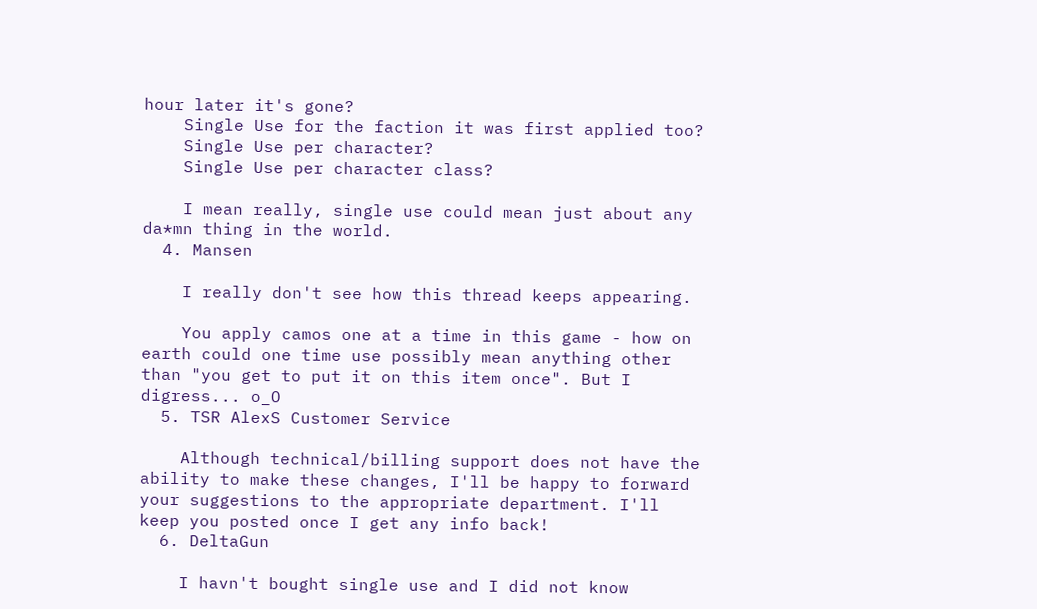hour later it's gone?
    Single Use for the faction it was first applied too?
    Single Use per character?
    Single Use per character class?

    I mean really, single use could mean just about any da*mn thing in the world.
  4. Mansen

    I really don't see how this thread keeps appearing.

    You apply camos one at a time in this game - how on earth could one time use possibly mean anything other than "you get to put it on this item once". But I digress... o_O
  5. TSR AlexS Customer Service

    Although technical/billing support does not have the ability to make these changes, I'll be happy to forward your suggestions to the appropriate department. I'll keep you posted once I get any info back!
  6. DeltaGun

    I havn't bought single use and I did not know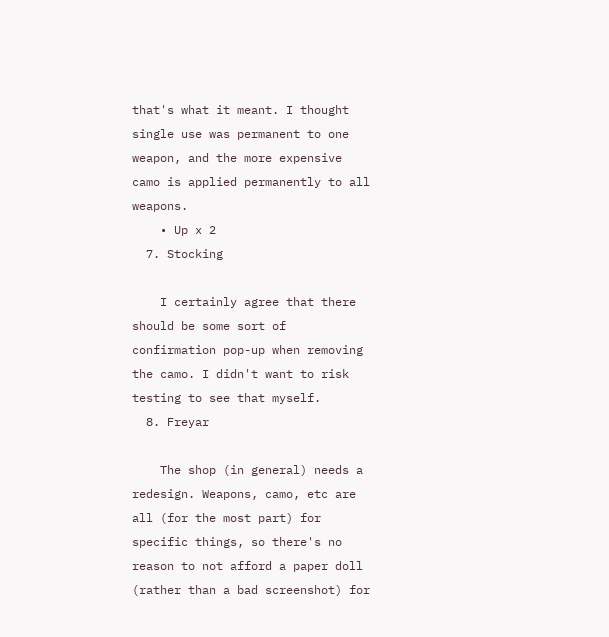that's what it meant. I thought single use was permanent to one weapon, and the more expensive camo is applied permanently to all weapons.
    • Up x 2
  7. Stocking

    I certainly agree that there should be some sort of confirmation pop-up when removing the camo. I didn't want to risk testing to see that myself.
  8. Freyar

    The shop (in general) needs a redesign. Weapons, camo, etc are all (for the most part) for specific things, so there's no reason to not afford a paper doll (rather than a bad screenshot) for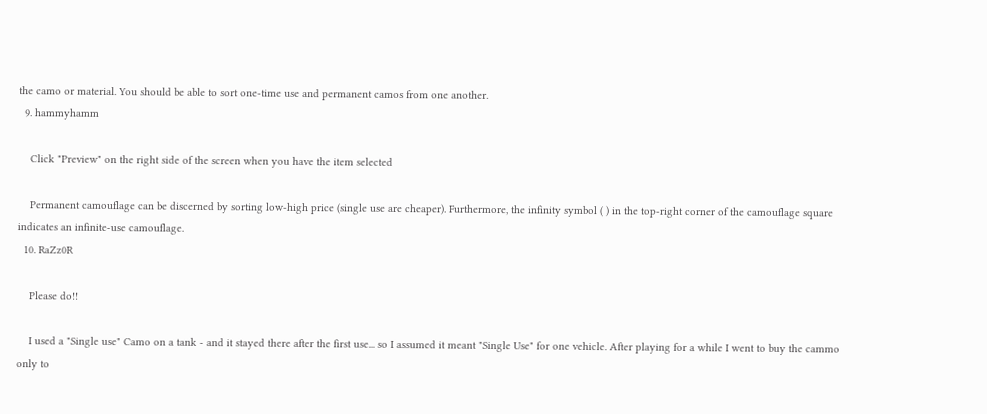the camo or material. You should be able to sort one-time use and permanent camos from one another.
  9. hammyhamm

    Click "Preview" on the right side of the screen when you have the item selected

    Permanent camouflage can be discerned by sorting low-high price (single use are cheaper). Furthermore, the infinity symbol ( ) in the top-right corner of the camouflage square indicates an infinite-use camouflage.
  10. RaZz0R

    Please do!!

    I used a "Single use" Camo on a tank - and it stayed there after the first use... so I assumed it meant "Single Use" for one vehicle. After playing for a while I went to buy the cammo only to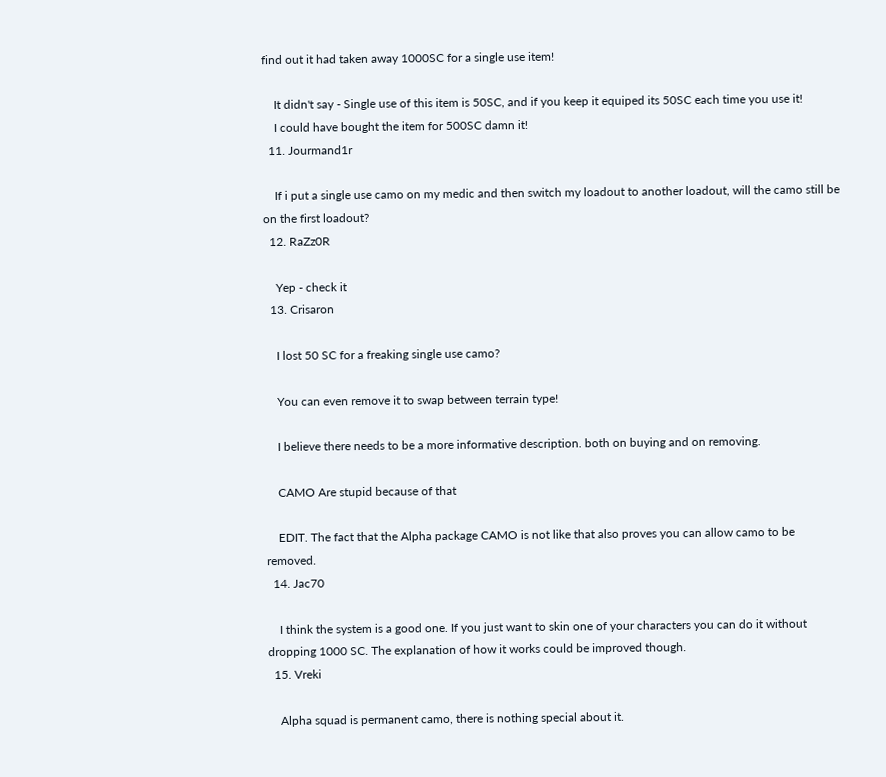find out it had taken away 1000SC for a single use item!

    It didn't say - Single use of this item is 50SC, and if you keep it equiped its 50SC each time you use it!
    I could have bought the item for 500SC damn it!
  11. Jourmand1r

    If i put a single use camo on my medic and then switch my loadout to another loadout, will the camo still be on the first loadout?
  12. RaZz0R

    Yep - check it
  13. Crisaron

    I lost 50 SC for a freaking single use camo?

    You can even remove it to swap between terrain type!

    I believe there needs to be a more informative description. both on buying and on removing.

    CAMO Are stupid because of that

    EDIT. The fact that the Alpha package CAMO is not like that also proves you can allow camo to be removed.
  14. Jac70

    I think the system is a good one. If you just want to skin one of your characters you can do it without dropping 1000 SC. The explanation of how it works could be improved though.
  15. Vreki

    Alpha squad is permanent camo, there is nothing special about it.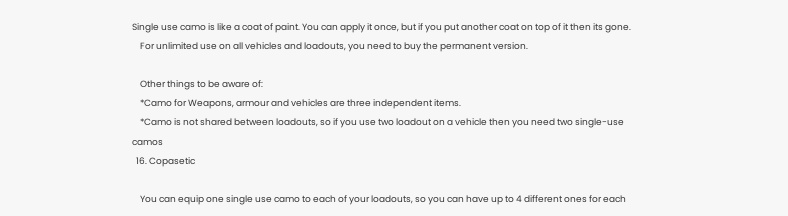Single use camo is like a coat of paint. You can apply it once, but if you put another coat on top of it then its gone.
    For unlimited use on all vehicles and loadouts, you need to buy the permanent version.

    Other things to be aware of:
    *Camo for Weapons, armour and vehicles are three independent items.
    *Camo is not shared between loadouts, so if you use two loadout on a vehicle then you need two single-use camos
  16. Copasetic

    You can equip one single use camo to each of your loadouts, so you can have up to 4 different ones for each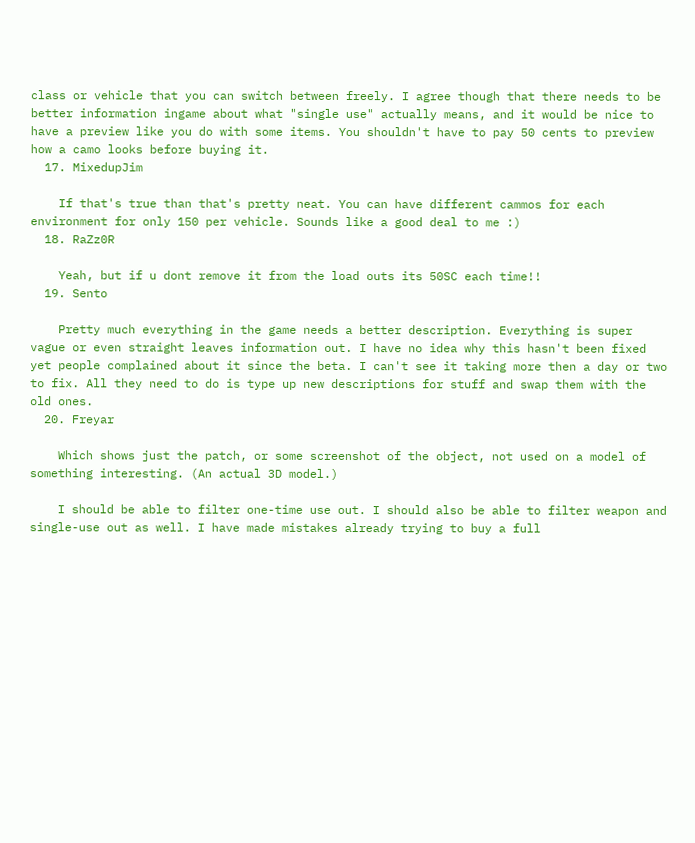class or vehicle that you can switch between freely. I agree though that there needs to be better information ingame about what "single use" actually means, and it would be nice to have a preview like you do with some items. You shouldn't have to pay 50 cents to preview how a camo looks before buying it.
  17. MixedupJim

    If that's true than that's pretty neat. You can have different cammos for each environment for only 150 per vehicle. Sounds like a good deal to me :)
  18. RaZz0R

    Yeah, but if u dont remove it from the load outs its 50SC each time!!
  19. Sento

    Pretty much everything in the game needs a better description. Everything is super vague or even straight leaves information out. I have no idea why this hasn't been fixed yet people complained about it since the beta. I can't see it taking more then a day or two to fix. All they need to do is type up new descriptions for stuff and swap them with the old ones.
  20. Freyar

    Which shows just the patch, or some screenshot of the object, not used on a model of something interesting. (An actual 3D model.)

    I should be able to filter one-time use out. I should also be able to filter weapon and single-use out as well. I have made mistakes already trying to buy a full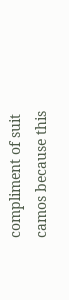compliment of suit camos because this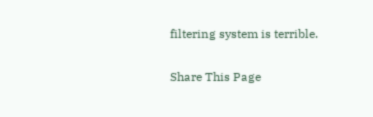filtering system is terrible.

Share This Page